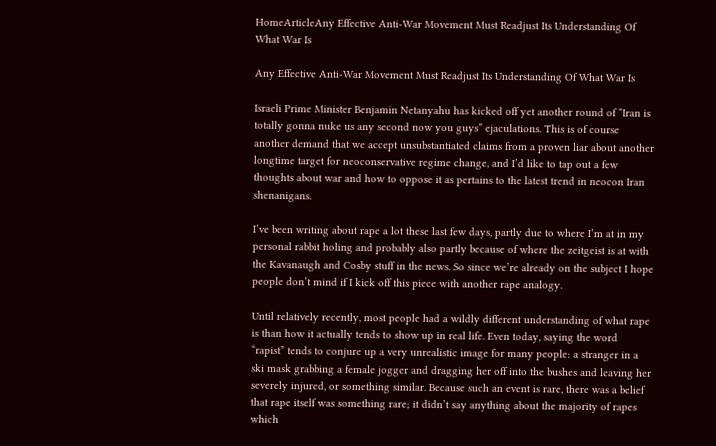HomeArticleAny Effective Anti-War Movement Must Readjust Its Understanding Of What War Is

Any Effective Anti-War Movement Must Readjust Its Understanding Of What War Is

Israeli Prime Minister Benjamin Netanyahu has kicked off yet another round of “Iran is totally gonna nuke us any second now you guys” ejaculations. This is of course another demand that we accept unsubstantiated claims from a proven liar about another longtime target for neoconservative regime change, and I’d like to tap out a few thoughts about war and how to oppose it as pertains to the latest trend in neocon Iran shenanigans.

I’ve been writing about rape a lot these last few days, partly due to where I’m at in my personal rabbit holing and probably also partly because of where the zeitgeist is at with the Kavanaugh and Cosby stuff in the news. So since we’re already on the subject I hope people don’t mind if I kick off this piece with another rape analogy.

Until relatively recently, most people had a wildly different understanding of what rape is than how it actually tends to show up in real life. Even today, saying the word “rapist” tends to conjure up a very unrealistic image for many people: a stranger in a ski mask grabbing a female jogger and dragging her off into the bushes and leaving her severely injured, or something similar. Because such an event is rare, there was a belief that rape itself was something rare; it didn’t say anything about the majority of rapes which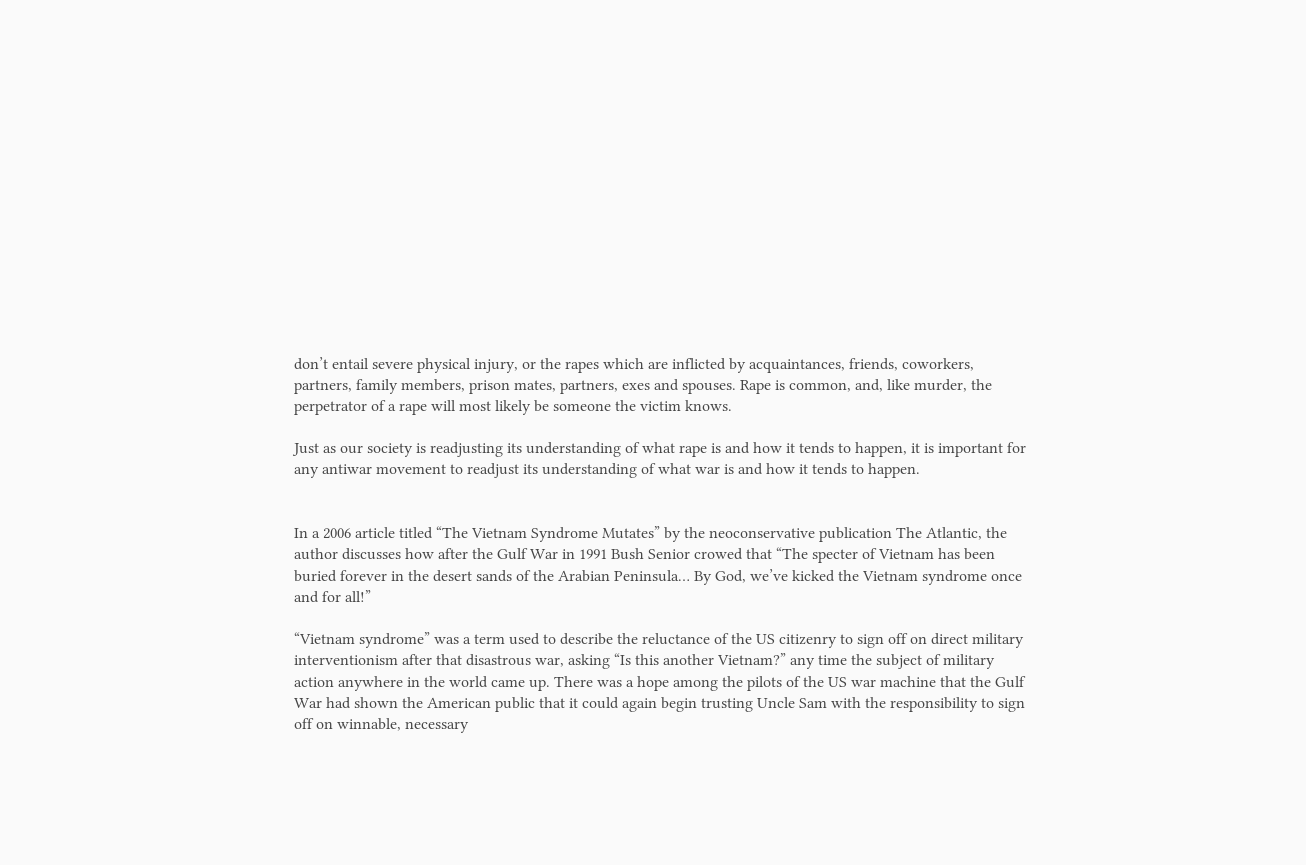don’t entail severe physical injury, or the rapes which are inflicted by acquaintances, friends, coworkers, partners, family members, prison mates, partners, exes and spouses. Rape is common, and, like murder, the perpetrator of a rape will most likely be someone the victim knows.

Just as our society is readjusting its understanding of what rape is and how it tends to happen, it is important for any antiwar movement to readjust its understanding of what war is and how it tends to happen.


In a 2006 article titled “The Vietnam Syndrome Mutates” by the neoconservative publication The Atlantic, the author discusses how after the Gulf War in 1991 Bush Senior crowed that “The specter of Vietnam has been buried forever in the desert sands of the Arabian Peninsula… By God, we’ve kicked the Vietnam syndrome once and for all!”

“Vietnam syndrome” was a term used to describe the reluctance of the US citizenry to sign off on direct military interventionism after that disastrous war, asking “Is this another Vietnam?” any time the subject of military action anywhere in the world came up. There was a hope among the pilots of the US war machine that the Gulf War had shown the American public that it could again begin trusting Uncle Sam with the responsibility to sign off on winnable, necessary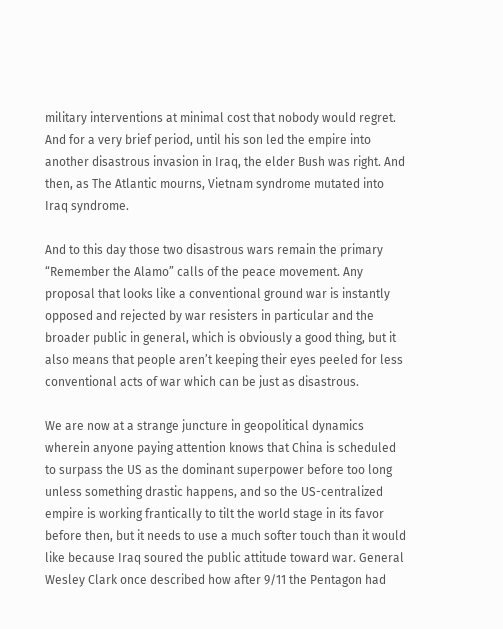military interventions at minimal cost that nobody would regret. And for a very brief period, until his son led the empire into another disastrous invasion in Iraq, the elder Bush was right. And then, as The Atlantic mourns, Vietnam syndrome mutated into Iraq syndrome.

And to this day those two disastrous wars remain the primary “Remember the Alamo” calls of the peace movement. Any proposal that looks like a conventional ground war is instantly opposed and rejected by war resisters in particular and the broader public in general, which is obviously a good thing, but it also means that people aren’t keeping their eyes peeled for less conventional acts of war which can be just as disastrous.

We are now at a strange juncture in geopolitical dynamics wherein anyone paying attention knows that China is scheduled to surpass the US as the dominant superpower before too long unless something drastic happens, and so the US-centralized empire is working frantically to tilt the world stage in its favor before then, but it needs to use a much softer touch than it would like because Iraq soured the public attitude toward war. General Wesley Clark once described how after 9/11 the Pentagon had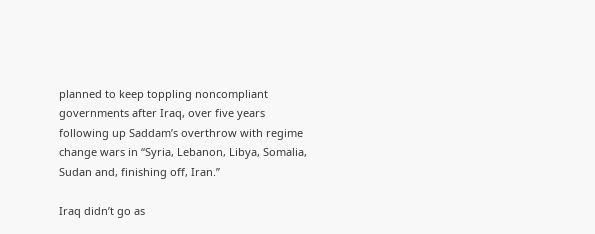planned to keep toppling noncompliant governments after Iraq, over five years following up Saddam’s overthrow with regime change wars in “Syria, Lebanon, Libya, Somalia, Sudan and, finishing off, Iran.”

Iraq didn’t go as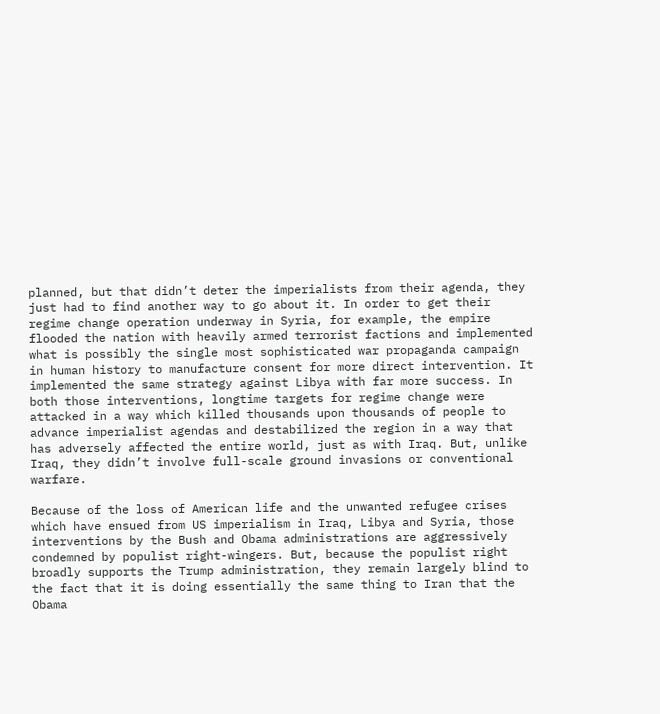planned, but that didn’t deter the imperialists from their agenda, they just had to find another way to go about it. In order to get their regime change operation underway in Syria, for example, the empire flooded the nation with heavily armed terrorist factions and implemented what is possibly the single most sophisticated war propaganda campaign in human history to manufacture consent for more direct intervention. It implemented the same strategy against Libya with far more success. In both those interventions, longtime targets for regime change were attacked in a way which killed thousands upon thousands of people to advance imperialist agendas and destabilized the region in a way that has adversely affected the entire world, just as with Iraq. But, unlike Iraq, they didn’t involve full-scale ground invasions or conventional warfare.

Because of the loss of American life and the unwanted refugee crises which have ensued from US imperialism in Iraq, Libya and Syria, those interventions by the Bush and Obama administrations are aggressively condemned by populist right-wingers. But, because the populist right broadly supports the Trump administration, they remain largely blind to the fact that it is doing essentially the same thing to Iran that the Obama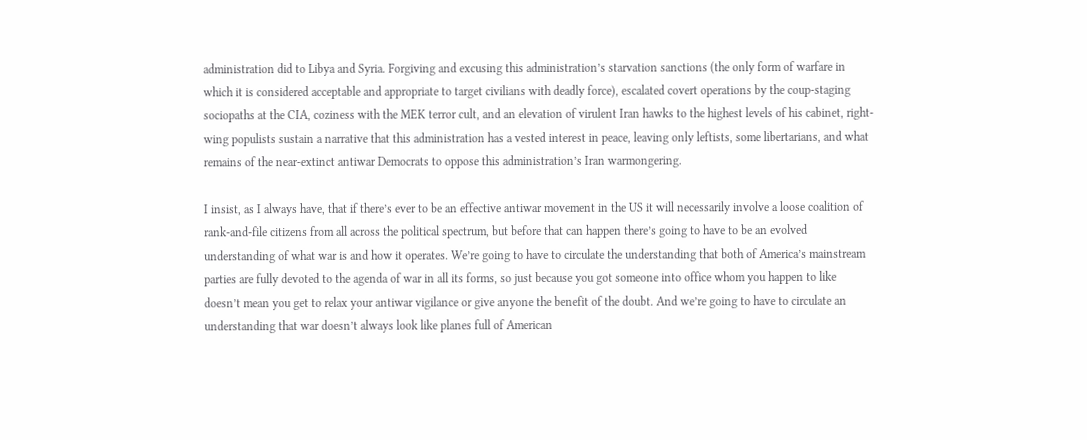administration did to Libya and Syria. Forgiving and excusing this administration’s starvation sanctions (the only form of warfare in which it is considered acceptable and appropriate to target civilians with deadly force), escalated covert operations by the coup-staging sociopaths at the CIA, coziness with the MEK terror cult, and an elevation of virulent Iran hawks to the highest levels of his cabinet, right-wing populists sustain a narrative that this administration has a vested interest in peace, leaving only leftists, some libertarians, and what remains of the near-extinct antiwar Democrats to oppose this administration’s Iran warmongering.

I insist, as I always have, that if there’s ever to be an effective antiwar movement in the US it will necessarily involve a loose coalition of rank-and-file citizens from all across the political spectrum, but before that can happen there’s going to have to be an evolved understanding of what war is and how it operates. We’re going to have to circulate the understanding that both of America’s mainstream parties are fully devoted to the agenda of war in all its forms, so just because you got someone into office whom you happen to like doesn’t mean you get to relax your antiwar vigilance or give anyone the benefit of the doubt. And we’re going to have to circulate an understanding that war doesn’t always look like planes full of American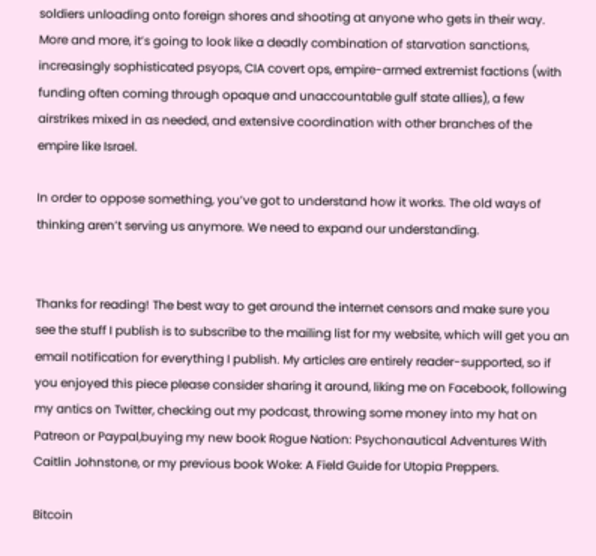soldiers unloading onto foreign shores and shooting at anyone who gets in their way. More and more, it’s going to look like a deadly combination of starvation sanctions, increasingly sophisticated psyops, CIA covert ops, empire-armed extremist factions (with funding often coming through opaque and unaccountable gulf state allies), a few airstrikes mixed in as needed, and extensive coordination with other branches of the empire like Israel.

In order to oppose something, you’ve got to understand how it works. The old ways of thinking aren’t serving us anymore. We need to expand our understanding.


Thanks for reading! The best way to get around the internet censors and make sure you see the stuff I publish is to subscribe to the mailing list for my website, which will get you an email notification for everything I publish. My articles are entirely reader-supported, so if you enjoyed this piece please consider sharing it around, liking me on Facebook, following my antics on Twitter, checking out my podcast, throwing some money into my hat on Patreon or Paypal,buying my new book Rogue Nation: Psychonautical Adventures With Caitlin Johnstone, or my previous book Woke: A Field Guide for Utopia Preppers.

Bitcoin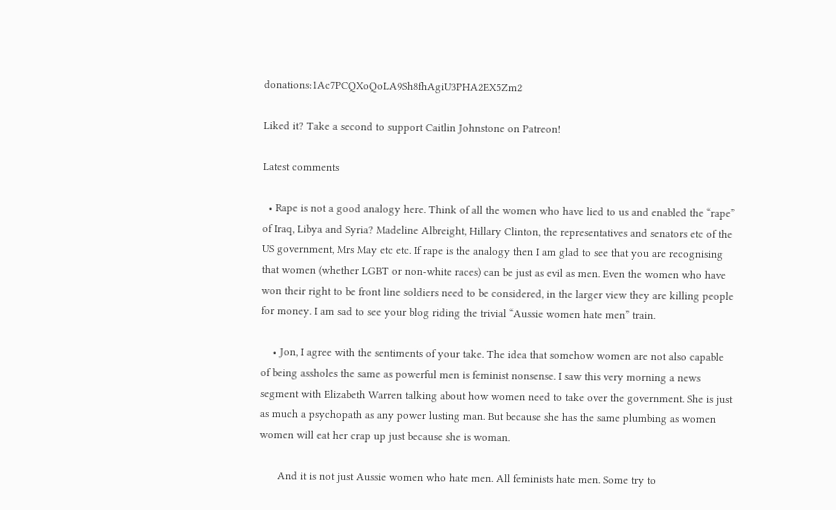donations:1Ac7PCQXoQoLA9Sh8fhAgiU3PHA2EX5Zm2

Liked it? Take a second to support Caitlin Johnstone on Patreon!

Latest comments

  • Rape is not a good analogy here. Think of all the women who have lied to us and enabled the “rape” of Iraq, Libya and Syria? Madeline Albreight, Hillary Clinton, the representatives and senators etc of the US government, Mrs May etc etc. If rape is the analogy then I am glad to see that you are recognising that women (whether LGBT or non-white races) can be just as evil as men. Even the women who have won their right to be front line soldiers need to be considered, in the larger view they are killing people for money. I am sad to see your blog riding the trivial “Aussie women hate men” train.

    • Jon, I agree with the sentiments of your take. The idea that somehow women are not also capable of being assholes the same as powerful men is feminist nonsense. I saw this very morning a news segment with Elizabeth Warren talking about how women need to take over the government. She is just as much a psychopath as any power lusting man. But because she has the same plumbing as women women will eat her crap up just because she is woman.

      And it is not just Aussie women who hate men. All feminists hate men. Some try to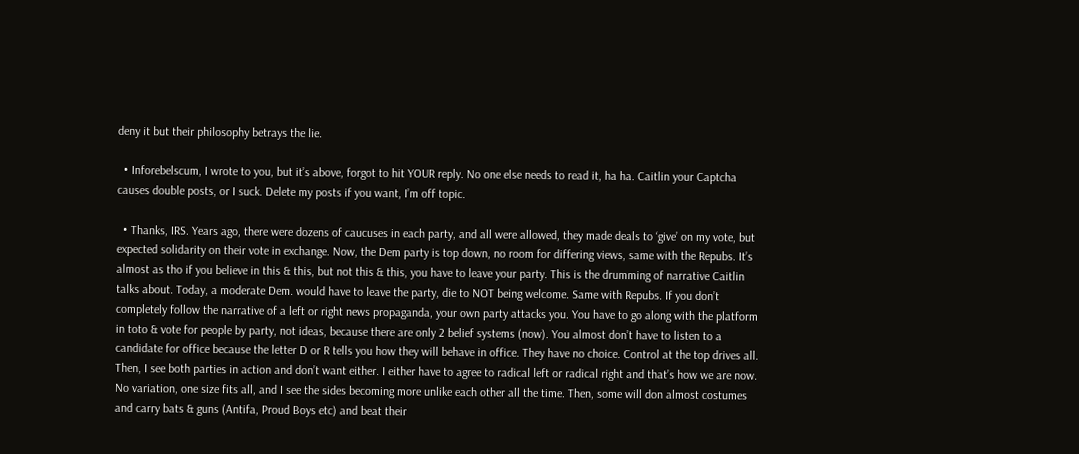deny it but their philosophy betrays the lie.

  • Inforebelscum, I wrote to you, but it’s above, forgot to hit YOUR reply. No one else needs to read it, ha ha. Caitlin your Captcha causes double posts, or I suck. Delete my posts if you want, I’m off topic.

  • Thanks, IRS. Years ago, there were dozens of caucuses in each party, and all were allowed, they made deals to ‘give’ on my vote, but expected solidarity on their vote in exchange. Now, the Dem party is top down, no room for differing views, same with the Repubs. It’s almost as tho if you believe in this & this, but not this & this, you have to leave your party. This is the drumming of narrative Caitlin talks about. Today, a moderate Dem. would have to leave the party, die to NOT being welcome. Same with Repubs. If you don’t completely follow the narrative of a left or right news propaganda, your own party attacks you. You have to go along with the platform in toto & vote for people by party, not ideas, because there are only 2 belief systems (now). You almost don’t have to listen to a candidate for office because the letter D or R tells you how they will behave in office. They have no choice. Control at the top drives all. Then, I see both parties in action and don’t want either. I either have to agree to radical left or radical right and that’s how we are now. No variation, one size fits all, and I see the sides becoming more unlike each other all the time. Then, some will don almost costumes and carry bats & guns (Antifa, Proud Boys etc) and beat their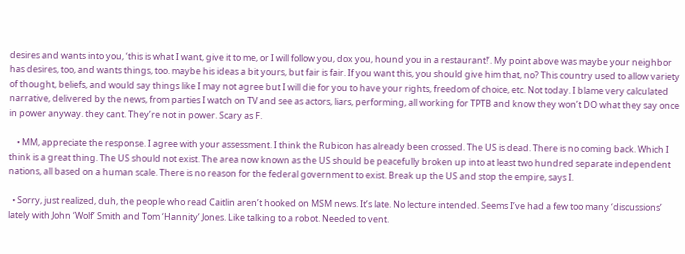desires and wants into you, ‘this is what I want, give it to me, or I will follow you, dox you, hound you in a restaurant!’. My point above was maybe your neighbor has desires, too, and wants things, too. maybe his ideas a bit yours, but fair is fair. If you want this, you should give him that, no? This country used to allow variety of thought, beliefs, and would say things like I may not agree but I will die for you to have your rights, freedom of choice, etc. Not today. I blame very calculated narrative, delivered by the news, from parties I watch on TV and see as actors, liars, performing, all working for TPTB and know they won’t DO what they say once in power anyway. they cant. They’re not in power. Scary as F.

    • MM, appreciate the response. I agree with your assessment. I think the Rubicon has already been crossed. The US is dead. There is no coming back. Which I think is a great thing. The US should not exist. The area now known as the US should be peacefully broken up into at least two hundred separate independent nations, all based on a human scale. There is no reason for the federal government to exist. Break up the US and stop the empire, says I.

  • Sorry, just realized, duh, the people who read Caitlin aren’t hooked on MSM news. It’s late. No lecture intended. Seems I’ve had a few too many ‘discussions’ lately with John ‘Wolf’ Smith and Tom ‘Hannity’ Jones. Like talking to a robot. Needed to vent.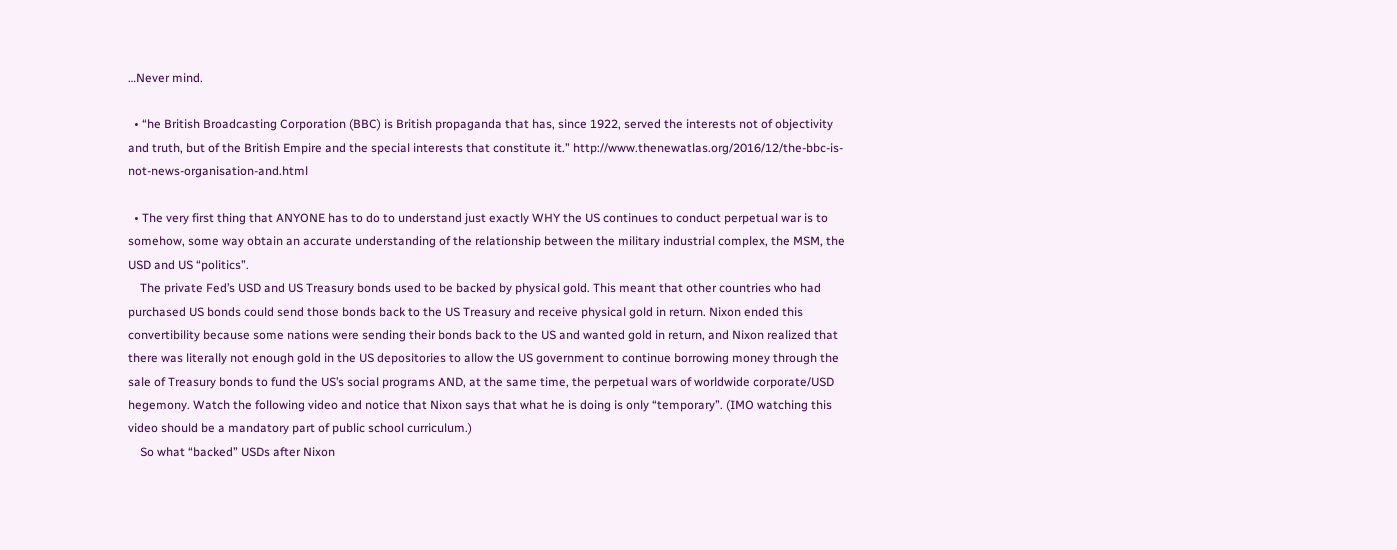…Never mind.

  • “he British Broadcasting Corporation (BBC) is British propaganda that has, since 1922, served the interests not of objectivity and truth, but of the British Empire and the special interests that constitute it.” http://www.thenewatlas.org/2016/12/the-bbc-is-not-news-organisation-and.html

  • The very first thing that ANYONE has to do to understand just exactly WHY the US continues to conduct perpetual war is to somehow, some way obtain an accurate understanding of the relationship between the military industrial complex, the MSM, the USD and US “politics”.
    The private Fed’s USD and US Treasury bonds used to be backed by physical gold. This meant that other countries who had purchased US bonds could send those bonds back to the US Treasury and receive physical gold in return. Nixon ended this convertibility because some nations were sending their bonds back to the US and wanted gold in return, and Nixon realized that there was literally not enough gold in the US depositories to allow the US government to continue borrowing money through the sale of Treasury bonds to fund the US’s social programs AND, at the same time, the perpetual wars of worldwide corporate/USD hegemony. Watch the following video and notice that Nixon says that what he is doing is only “temporary”. (IMO watching this video should be a mandatory part of public school curriculum.)
    So what “backed” USDs after Nixon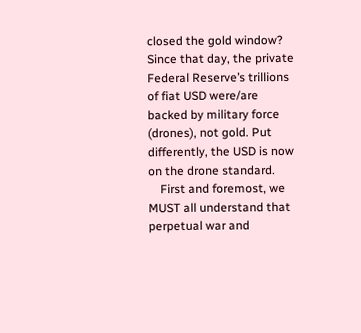closed the gold window? Since that day, the private Federal Reserve’s trillions of fiat USD were/are backed by military force (drones), not gold. Put differently, the USD is now on the drone standard.
    First and foremost, we MUST all understand that perpetual war and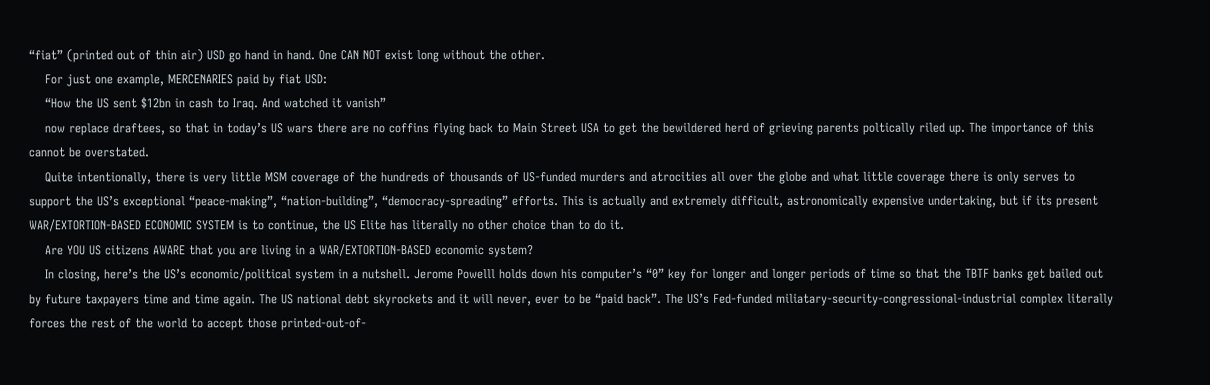“fiat” (printed out of thin air) USD go hand in hand. One CAN NOT exist long without the other.
    For just one example, MERCENARIES paid by fiat USD:
    “How the US sent $12bn in cash to Iraq. And watched it vanish”
    now replace draftees, so that in today’s US wars there are no coffins flying back to Main Street USA to get the bewildered herd of grieving parents poltically riled up. The importance of this cannot be overstated.
    Quite intentionally, there is very little MSM coverage of the hundreds of thousands of US-funded murders and atrocities all over the globe and what little coverage there is only serves to support the US’s exceptional “peace-making”, “nation-building”, “democracy-spreading” efforts. This is actually and extremely difficult, astronomically expensive undertaking, but if its present WAR/EXTORTION-BASED ECONOMIC SYSTEM is to continue, the US Elite has literally no other choice than to do it.
    Are YOU US citizens AWARE that you are living in a WAR/EXTORTION-BASED economic system?
    In closing, here’s the US’s economic/political system in a nutshell. Jerome Powelll holds down his computer’s “0” key for longer and longer periods of time so that the TBTF banks get bailed out by future taxpayers time and time again. The US national debt skyrockets and it will never, ever to be “paid back”. The US’s Fed-funded miliatary-security-congressional-industrial complex literally forces the rest of the world to accept those printed-out-of-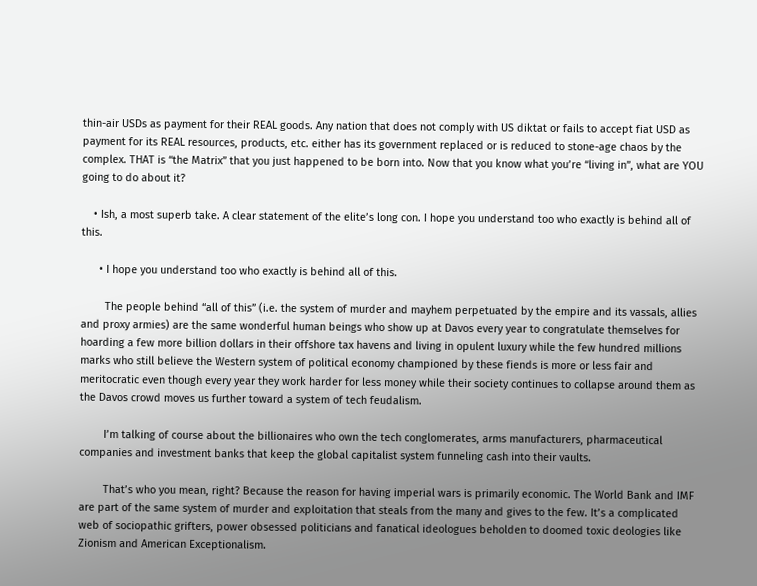thin-air USDs as payment for their REAL goods. Any nation that does not comply with US diktat or fails to accept fiat USD as payment for its REAL resources, products, etc. either has its government replaced or is reduced to stone-age chaos by the complex. THAT is “the Matrix” that you just happened to be born into. Now that you know what you’re “living in”, what are YOU going to do about it?

    • Ish, a most superb take. A clear statement of the elite’s long con. I hope you understand too who exactly is behind all of this.

      • I hope you understand too who exactly is behind all of this.

        The people behind “all of this” (i.e. the system of murder and mayhem perpetuated by the empire and its vassals, allies and proxy armies) are the same wonderful human beings who show up at Davos every year to congratulate themselves for hoarding a few more billion dollars in their offshore tax havens and living in opulent luxury while the few hundred millions marks who still believe the Western system of political economy championed by these fiends is more or less fair and meritocratic even though every year they work harder for less money while their society continues to collapse around them as the Davos crowd moves us further toward a system of tech feudalism.

        I’m talking of course about the billionaires who own the tech conglomerates, arms manufacturers, pharmaceutical companies and investment banks that keep the global capitalist system funneling cash into their vaults.

        That’s who you mean, right? Because the reason for having imperial wars is primarily economic. The World Bank and IMF are part of the same system of murder and exploitation that steals from the many and gives to the few. It’s a complicated web of sociopathic grifters, power obsessed politicians and fanatical ideologues beholden to doomed toxic deologies like Zionism and American Exceptionalism.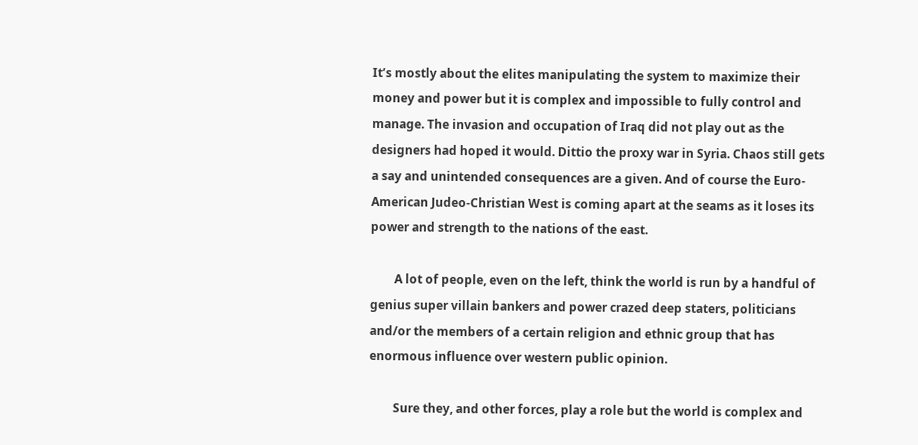It’s mostly about the elites manipulating the system to maximize their money and power but it is complex and impossible to fully control and manage. The invasion and occupation of Iraq did not play out as the designers had hoped it would. Dittio the proxy war in Syria. Chaos still gets a say and unintended consequences are a given. And of course the Euro-American Judeo-Christian West is coming apart at the seams as it loses its power and strength to the nations of the east.

        A lot of people, even on the left, think the world is run by a handful of genius super villain bankers and power crazed deep staters, politicians and/or the members of a certain religion and ethnic group that has enormous influence over western public opinion.

        Sure they, and other forces, play a role but the world is complex and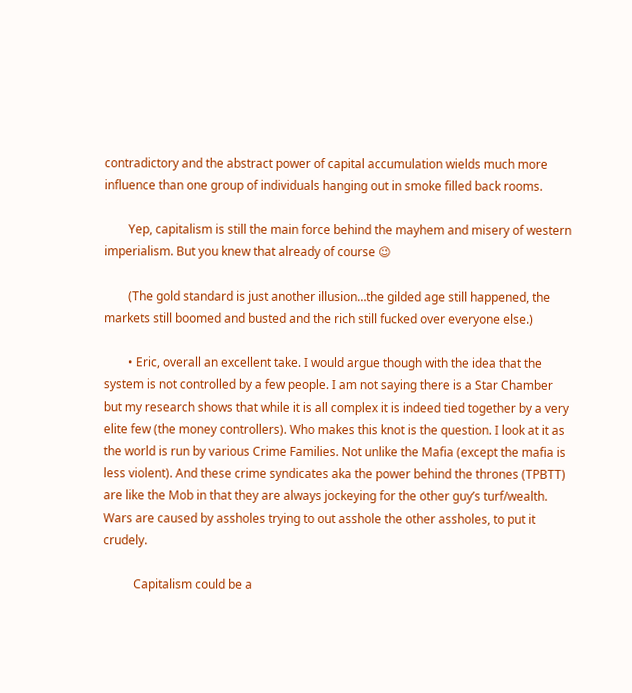contradictory and the abstract power of capital accumulation wields much more influence than one group of individuals hanging out in smoke filled back rooms.

        Yep, capitalism is still the main force behind the mayhem and misery of western imperialism. But you knew that already of course 😉

        (The gold standard is just another illusion…the gilded age still happened, the markets still boomed and busted and the rich still fucked over everyone else.)

        • Eric, overall an excellent take. I would argue though with the idea that the system is not controlled by a few people. I am not saying there is a Star Chamber but my research shows that while it is all complex it is indeed tied together by a very elite few (the money controllers). Who makes this knot is the question. I look at it as the world is run by various Crime Families. Not unlike the Mafia (except the mafia is less violent). And these crime syndicates aka the power behind the thrones (TPBTT) are like the Mob in that they are always jockeying for the other guy’s turf/wealth. Wars are caused by assholes trying to out asshole the other assholes, to put it crudely.

          Capitalism could be a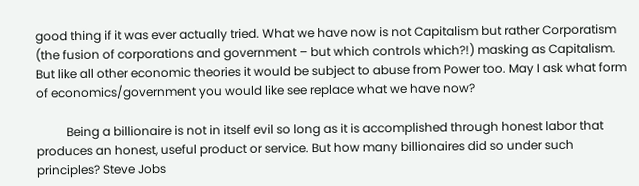good thing if it was ever actually tried. What we have now is not Capitalism but rather Corporatism (the fusion of corporations and government – but which controls which?!) masking as Capitalism. But like all other economic theories it would be subject to abuse from Power too. May I ask what form of economics/government you would like see replace what we have now?

          Being a billionaire is not in itself evil so long as it is accomplished through honest labor that produces an honest, useful product or service. But how many billionaires did so under such principles? Steve Jobs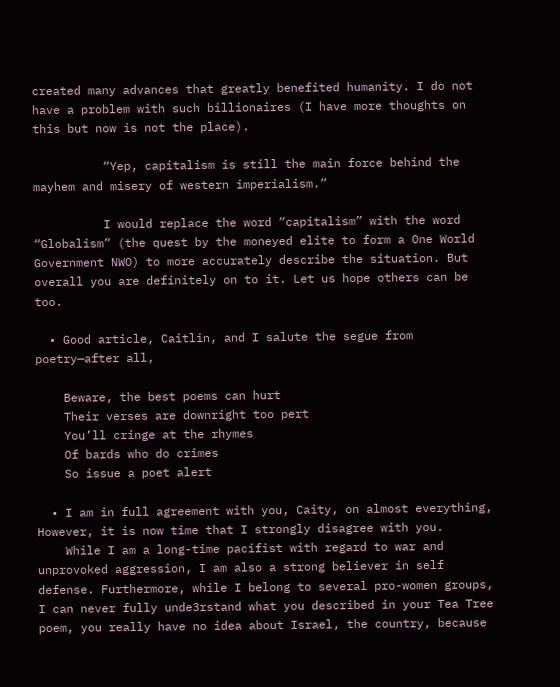created many advances that greatly benefited humanity. I do not have a problem with such billionaires (I have more thoughts on this but now is not the place).

          “Yep, capitalism is still the main force behind the mayhem and misery of western imperialism.”

          I would replace the word “capitalism” with the word “Globalism” (the quest by the moneyed elite to form a One World Government NWO) to more accurately describe the situation. But overall you are definitely on to it. Let us hope others can be too.

  • Good article, Caitlin, and I salute the segue from poetry—after all,

    Beware, the best poems can hurt
    Their verses are downright too pert
    You’ll cringe at the rhymes
    Of bards who do crimes
    So issue a poet alert

  • I am in full agreement with you, Caity, on almost everything, However, it is now time that I strongly disagree with you.
    While I am a long-time pacifist with regard to war and unprovoked aggression, I am also a strong believer in self defense. Furthermore, while I belong to several pro-women groups, I can never fully unde3rstand what you described in your Tea Tree poem, you really have no idea about Israel, the country, because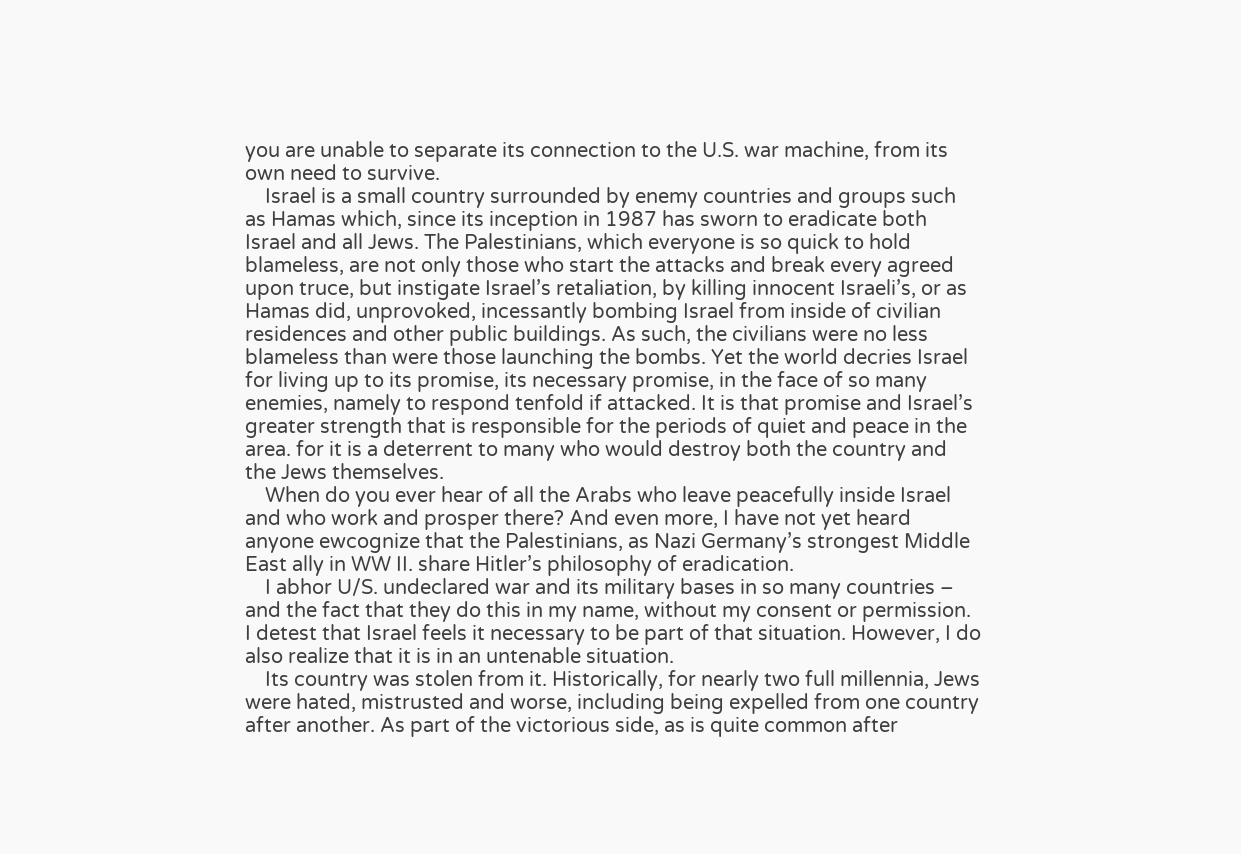you are unable to separate its connection to the U.S. war machine, from its own need to survive.
    Israel is a small country surrounded by enemy countries and groups such as Hamas which, since its inception in 1987 has sworn to eradicate both Israel and all Jews. The Palestinians, which everyone is so quick to hold blameless, are not only those who start the attacks and break every agreed upon truce, but instigate Israel’s retaliation, by killing innocent Israeli’s, or as Hamas did, unprovoked, incessantly bombing Israel from inside of civilian residences and other public buildings. As such, the civilians were no less blameless than were those launching the bombs. Yet the world decries Israel for living up to its promise, its necessary promise, in the face of so many enemies, namely to respond tenfold if attacked. It is that promise and Israel’s greater strength that is responsible for the periods of quiet and peace in the area. for it is a deterrent to many who would destroy both the country and the Jews themselves.
    When do you ever hear of all the Arabs who leave peacefully inside Israel and who work and prosper there? And even more, I have not yet heard anyone ewcognize that the Palestinians, as Nazi Germany’s strongest Middle East ally in WW II. share Hitler’s philosophy of eradication.
    I abhor U/S. undeclared war and its military bases in so many countries – and the fact that they do this in my name, without my consent or permission. I detest that Israel feels it necessary to be part of that situation. However, I do also realize that it is in an untenable situation.
    Its country was stolen from it. Historically, for nearly two full millennia, Jews were hated, mistrusted and worse, including being expelled from one country after another. As part of the victorious side, as is quite common after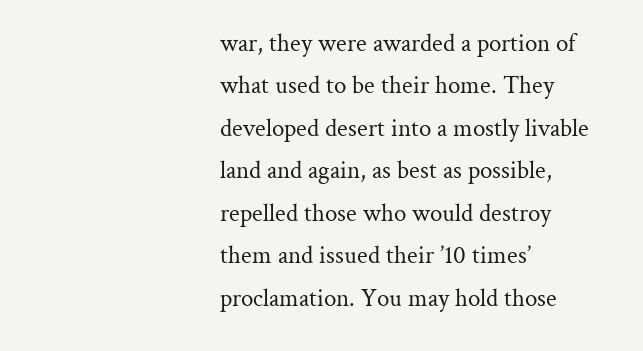war, they were awarded a portion of what used to be their home. They developed desert into a mostly livable land and again, as best as possible, repelled those who would destroy them and issued their ’10 times’ proclamation. You may hold those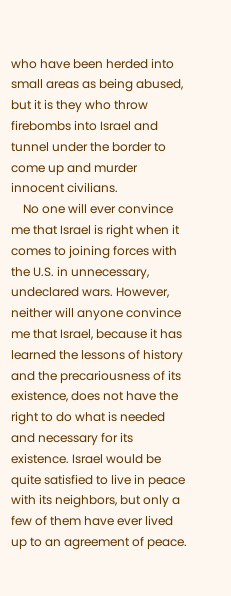who have been herded into small areas as being abused, but it is they who throw firebombs into Israel and tunnel under the border to come up and murder innocent civilians.
    No one will ever convince me that Israel is right when it comes to joining forces with the U.S. in unnecessary, undeclared wars. However, neither will anyone convince me that Israel, because it has learned the lessons of history and the precariousness of its existence, does not have the right to do what is needed and necessary for its existence. Israel would be quite satisfied to live in peace with its neighbors, but only a few of them have ever lived up to an agreement of peace.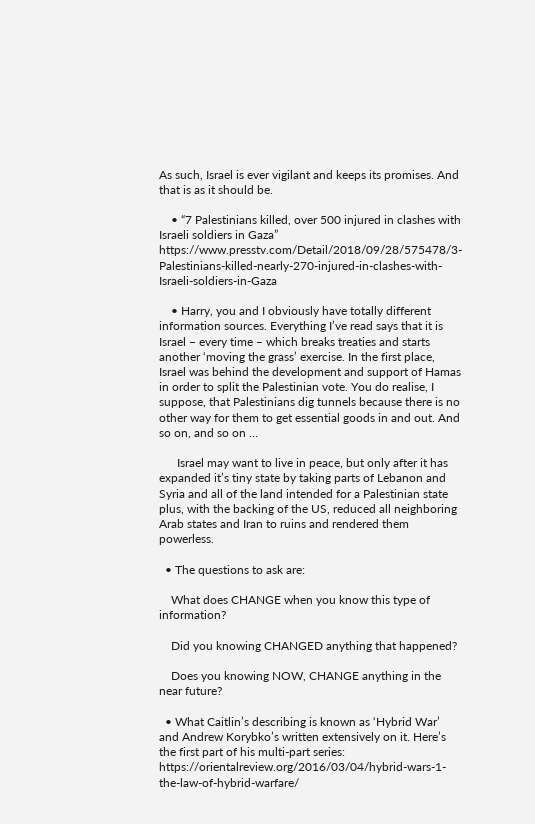As such, Israel is ever vigilant and keeps its promises. And that is as it should be.

    • “7 Palestinians killed, over 500 injured in clashes with Israeli soldiers in Gaza” https://www.presstv.com/Detail/2018/09/28/575478/3-Palestinians-killed-nearly-270-injured-in-clashes-with-Israeli-soldiers-in-Gaza

    • Harry, you and I obviously have totally different information sources. Everything I’ve read says that it is Israel – every time – which breaks treaties and starts another ‘moving the grass’ exercise. In the first place, Israel was behind the development and support of Hamas in order to split the Palestinian vote. You do realise, I suppose, that Palestinians dig tunnels because there is no other way for them to get essential goods in and out. And so on, and so on …

      Israel may want to live in peace, but only after it has expanded it’s tiny state by taking parts of Lebanon and Syria and all of the land intended for a Palestinian state plus, with the backing of the US, reduced all neighboring Arab states and Iran to ruins and rendered them powerless.

  • The questions to ask are:

    What does CHANGE when you know this type of information?

    Did you knowing CHANGED anything that happened?

    Does you knowing NOW, CHANGE anything in the near future?

  • What Caitlin’s describing is known as ‘Hybrid War’ and Andrew Korybko’s written extensively on it. Here’s the first part of his multi-part series: https://orientalreview.org/2016/03/04/hybrid-wars-1-the-law-of-hybrid-warfare/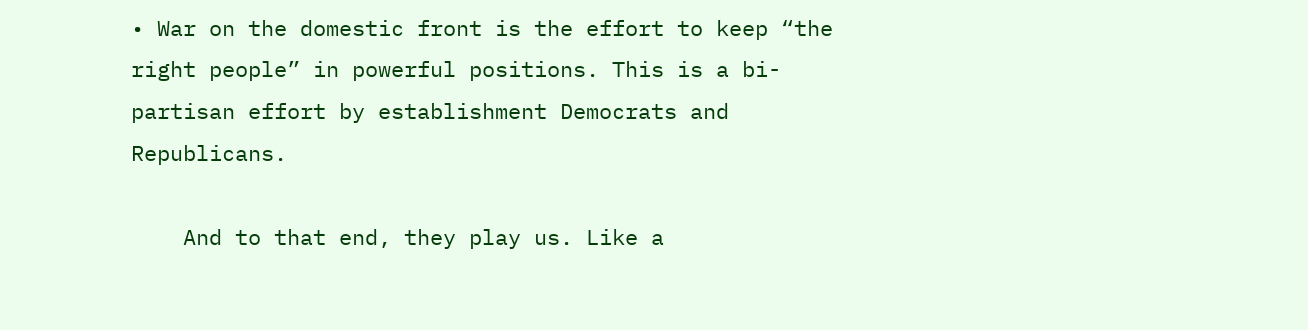• War on the domestic front is the effort to keep “the right people” in powerful positions. This is a bi-partisan effort by establishment Democrats and Republicans.

    And to that end, they play us. Like a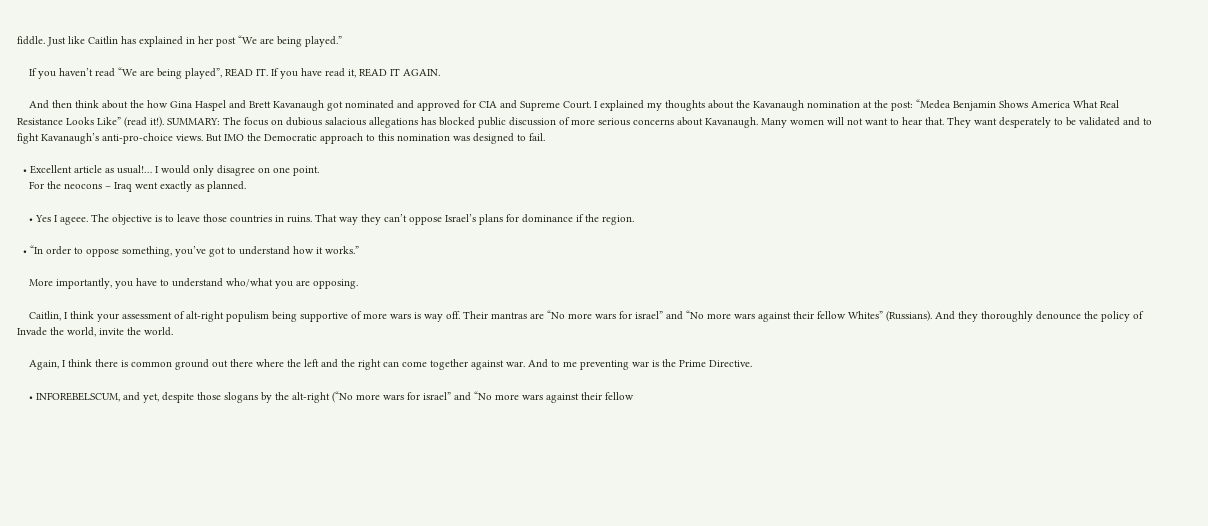fiddle. Just like Caitlin has explained in her post “We are being played.”

    If you haven’t read “We are being played”, READ IT. If you have read it, READ IT AGAIN.

    And then think about the how Gina Haspel and Brett Kavanaugh got nominated and approved for CIA and Supreme Court. I explained my thoughts about the Kavanaugh nomination at the post: “Medea Benjamin Shows America What Real Resistance Looks Like” (read it!). SUMMARY: The focus on dubious salacious allegations has blocked public discussion of more serious concerns about Kavanaugh. Many women will not want to hear that. They want desperately to be validated and to fight Kavanaugh’s anti-pro-choice views. But IMO the Democratic approach to this nomination was designed to fail.

  • Excellent article as usual!… I would only disagree on one point.
    For the neocons – Iraq went exactly as planned.

    • Yes I ageee. The objective is to leave those countries in ruins. That way they can’t oppose Israel’s plans for dominance if the region.

  • “In order to oppose something, you’ve got to understand how it works.”

    More importantly, you have to understand who/what you are opposing.

    Caitlin, I think your assessment of alt-right populism being supportive of more wars is way off. Their mantras are “No more wars for israel” and “No more wars against their fellow Whites” (Russians). And they thoroughly denounce the policy of Invade the world, invite the world.

    Again, I think there is common ground out there where the left and the right can come together against war. And to me preventing war is the Prime Directive.

    • INFOREBELSCUM, and yet, despite those slogans by the alt-right (“No more wars for israel” and “No more wars against their fellow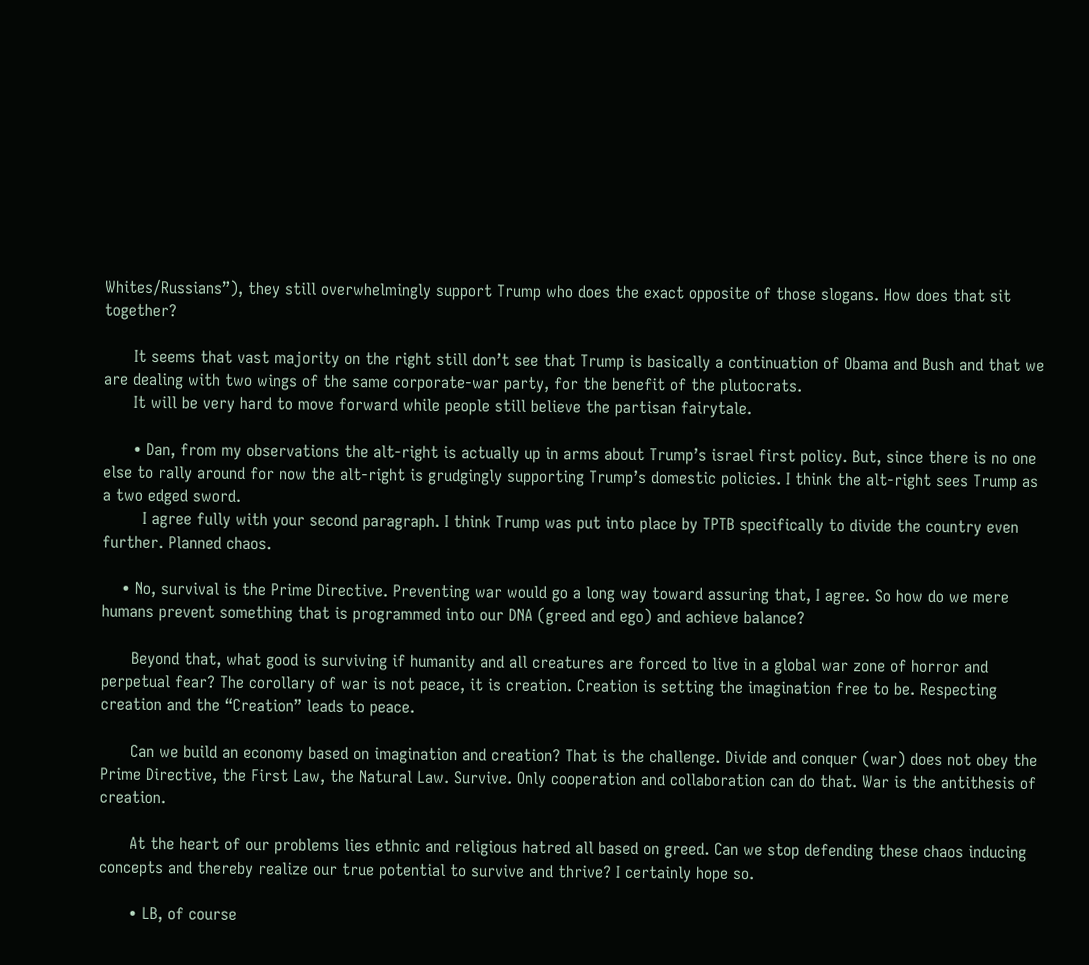Whites/Russians”), they still overwhelmingly support Trump who does the exact opposite of those slogans. How does that sit together?

      It seems that vast majority on the right still don’t see that Trump is basically a continuation of Obama and Bush and that we are dealing with two wings of the same corporate-war party, for the benefit of the plutocrats.
      It will be very hard to move forward while people still believe the partisan fairytale.

      • Dan, from my observations the alt-right is actually up in arms about Trump’s israel first policy. But, since there is no one else to rally around for now the alt-right is grudgingly supporting Trump’s domestic policies. I think the alt-right sees Trump as a two edged sword.
        I agree fully with your second paragraph. I think Trump was put into place by TPTB specifically to divide the country even further. Planned chaos.

    • No, survival is the Prime Directive. Preventing war would go a long way toward assuring that, I agree. So how do we mere humans prevent something that is programmed into our DNA (greed and ego) and achieve balance?

      Beyond that, what good is surviving if humanity and all creatures are forced to live in a global war zone of horror and perpetual fear? The corollary of war is not peace, it is creation. Creation is setting the imagination free to be. Respecting creation and the “Creation” leads to peace.

      Can we build an economy based on imagination and creation? That is the challenge. Divide and conquer (war) does not obey the Prime Directive, the First Law, the Natural Law. Survive. Only cooperation and collaboration can do that. War is the antithesis of creation.

      At the heart of our problems lies ethnic and religious hatred all based on greed. Can we stop defending these chaos inducing concepts and thereby realize our true potential to survive and thrive? I certainly hope so.

      • LB, of course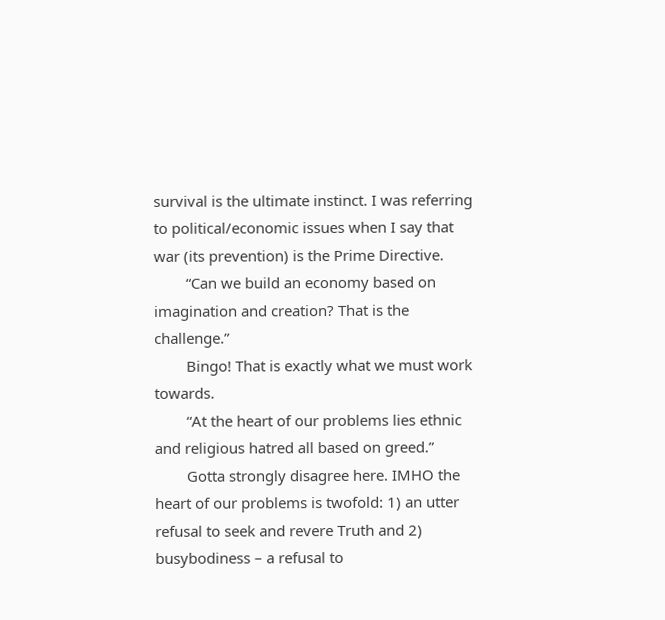survival is the ultimate instinct. I was referring to political/economic issues when I say that war (its prevention) is the Prime Directive.
        “Can we build an economy based on imagination and creation? That is the challenge.”
        Bingo! That is exactly what we must work towards.
        “At the heart of our problems lies ethnic and religious hatred all based on greed.”
        Gotta strongly disagree here. IMHO the heart of our problems is twofold: 1) an utter refusal to seek and revere Truth and 2) busybodiness – a refusal to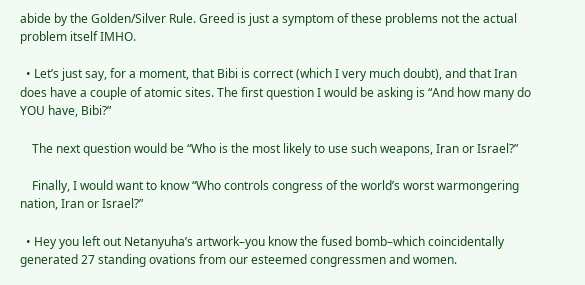abide by the Golden/Silver Rule. Greed is just a symptom of these problems not the actual problem itself IMHO.

  • Let’s just say, for a moment, that Bibi is correct (which I very much doubt), and that Iran does have a couple of atomic sites. The first question I would be asking is “And how many do YOU have, Bibi?”

    The next question would be “Who is the most likely to use such weapons, Iran or Israel?”

    Finally, I would want to know “Who controls congress of the world’s worst warmongering nation, Iran or Israel?”

  • Hey you left out Netanyuha’s artwork–you know the fused bomb–which coincidentally generated 27 standing ovations from our esteemed congressmen and women.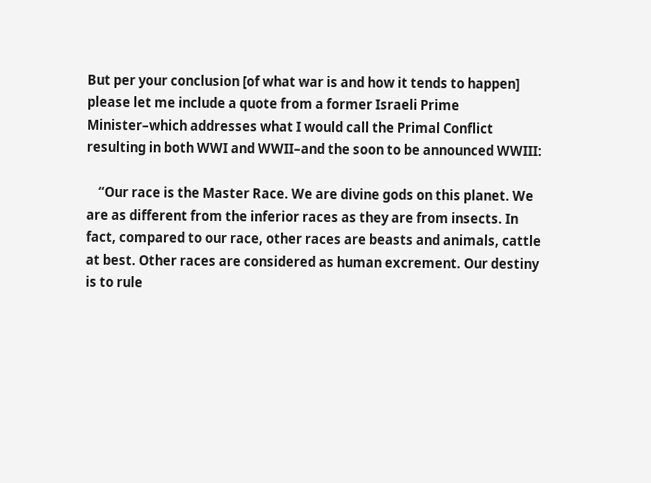But per your conclusion [of what war is and how it tends to happen] please let me include a quote from a former Israeli Prime Minister–which addresses what I would call the Primal Conflict resulting in both WWI and WWII–and the soon to be announced WWIII:

    “Our race is the Master Race. We are divine gods on this planet. We are as different from the inferior races as they are from insects. In fact, compared to our race, other races are beasts and animals, cattle at best. Other races are considered as human excrement. Our destiny is to rule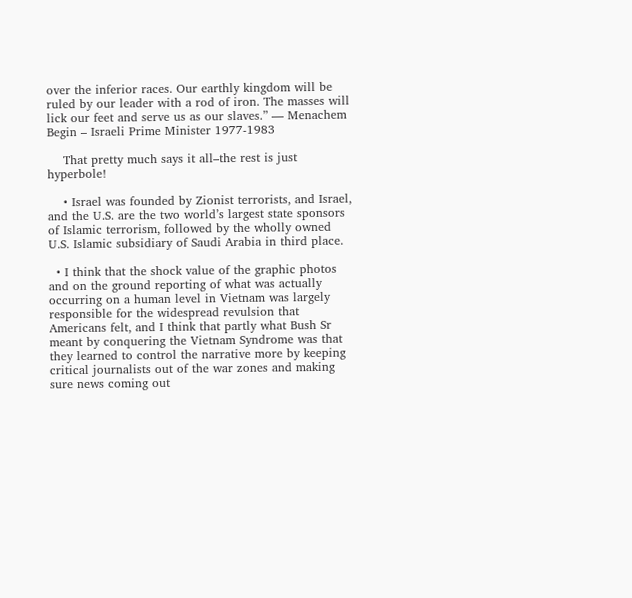over the inferior races. Our earthly kingdom will be ruled by our leader with a rod of iron. The masses will lick our feet and serve us as our slaves.” — Menachem Begin – Israeli Prime Minister 1977-1983

    That pretty much says it all–the rest is just hyperbole!

    • Israel was founded by Zionist terrorists, and Israel, and the U.S. are the two world’s largest state sponsors of Islamic terrorism, followed by the wholly owned U.S. Islamic subsidiary of Saudi Arabia in third place.

  • I think that the shock value of the graphic photos and on the ground reporting of what was actually occurring on a human level in Vietnam was largely responsible for the widespread revulsion that Americans felt, and I think that partly what Bush Sr meant by conquering the Vietnam Syndrome was that they learned to control the narrative more by keeping critical journalists out of the war zones and making sure news coming out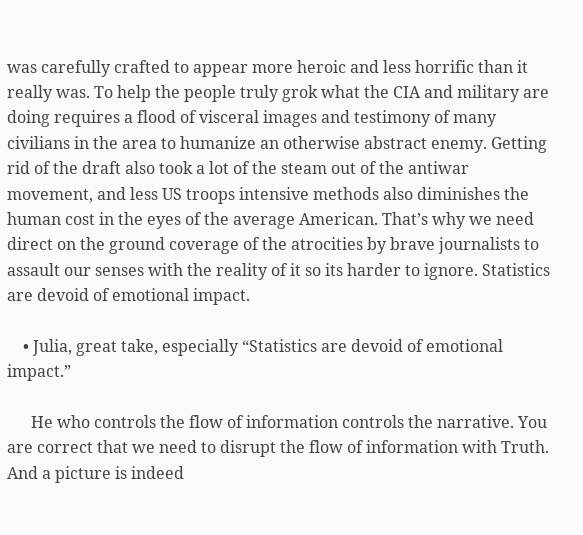was carefully crafted to appear more heroic and less horrific than it really was. To help the people truly grok what the CIA and military are doing requires a flood of visceral images and testimony of many civilians in the area to humanize an otherwise abstract enemy. Getting rid of the draft also took a lot of the steam out of the antiwar movement, and less US troops intensive methods also diminishes the human cost in the eyes of the average American. That’s why we need direct on the ground coverage of the atrocities by brave journalists to assault our senses with the reality of it so its harder to ignore. Statistics are devoid of emotional impact.

    • Julia, great take, especially “Statistics are devoid of emotional impact.”

      He who controls the flow of information controls the narrative. You are correct that we need to disrupt the flow of information with Truth. And a picture is indeed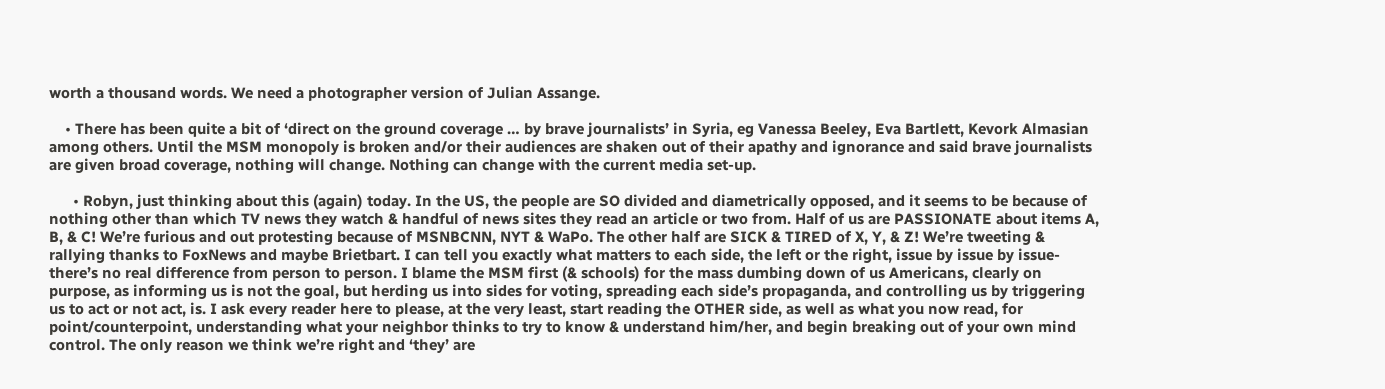worth a thousand words. We need a photographer version of Julian Assange.

    • There has been quite a bit of ‘direct on the ground coverage … by brave journalists’ in Syria, eg Vanessa Beeley, Eva Bartlett, Kevork Almasian among others. Until the MSM monopoly is broken and/or their audiences are shaken out of their apathy and ignorance and said brave journalists are given broad coverage, nothing will change. Nothing can change with the current media set-up.

      • Robyn, just thinking about this (again) today. In the US, the people are SO divided and diametrically opposed, and it seems to be because of nothing other than which TV news they watch & handful of news sites they read an article or two from. Half of us are PASSIONATE about items A, B, & C! We’re furious and out protesting because of MSNBCNN, NYT & WaPo. The other half are SICK & TIRED of X, Y, & Z! We’re tweeting & rallying thanks to FoxNews and maybe Brietbart. I can tell you exactly what matters to each side, the left or the right, issue by issue by issue- there’s no real difference from person to person. I blame the MSM first (& schools) for the mass dumbing down of us Americans, clearly on purpose, as informing us is not the goal, but herding us into sides for voting, spreading each side’s propaganda, and controlling us by triggering us to act or not act, is. I ask every reader here to please, at the very least, start reading the OTHER side, as well as what you now read, for point/counterpoint, understanding what your neighbor thinks to try to know & understand him/her, and begin breaking out of your own mind control. The only reason we think we’re right and ‘they’ are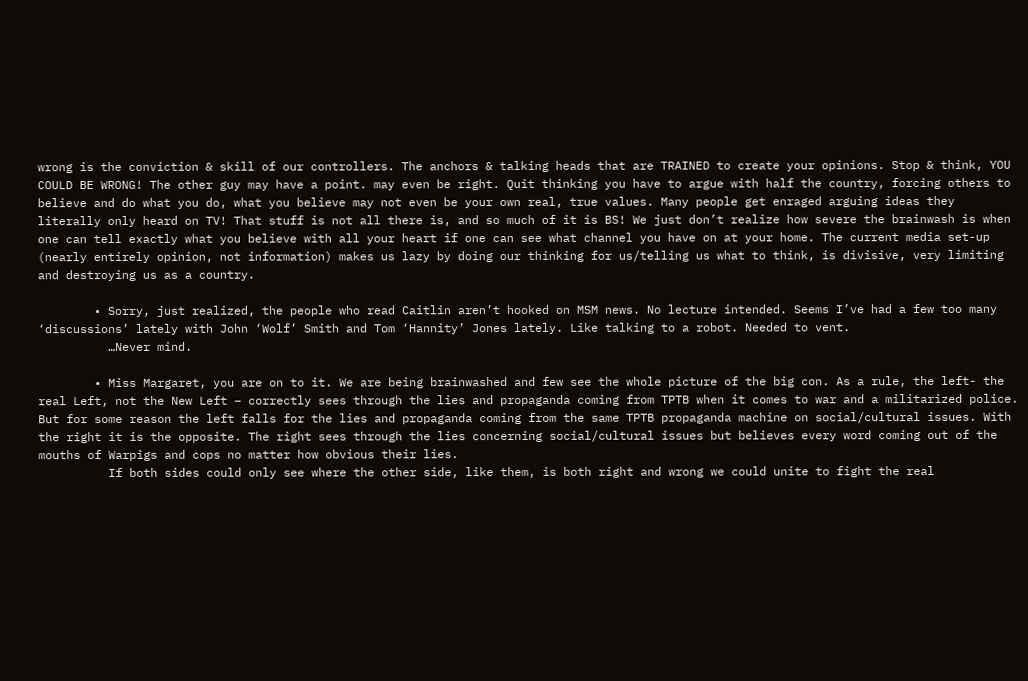wrong is the conviction & skill of our controllers. The anchors & talking heads that are TRAINED to create your opinions. Stop & think, YOU COULD BE WRONG! The other guy may have a point. may even be right. Quit thinking you have to argue with half the country, forcing others to believe and do what you do, what you believe may not even be your own real, true values. Many people get enraged arguing ideas they literally only heard on TV! That stuff is not all there is, and so much of it is BS! We just don’t realize how severe the brainwash is when one can tell exactly what you believe with all your heart if one can see what channel you have on at your home. The current media set-up (nearly entirely opinion, not information) makes us lazy by doing our thinking for us/telling us what to think, is divisive, very limiting and destroying us as a country.

        • Sorry, just realized, the people who read Caitlin aren’t hooked on MSM news. No lecture intended. Seems I’ve had a few too many ‘discussions’ lately with John ‘Wolf’ Smith and Tom ‘Hannity’ Jones lately. Like talking to a robot. Needed to vent.
          …Never mind.

        • Miss Margaret, you are on to it. We are being brainwashed and few see the whole picture of the big con. As a rule, the left- the real Left, not the New Left – correctly sees through the lies and propaganda coming from TPTB when it comes to war and a militarized police. But for some reason the left falls for the lies and propaganda coming from the same TPTB propaganda machine on social/cultural issues. With the right it is the opposite. The right sees through the lies concerning social/cultural issues but believes every word coming out of the mouths of Warpigs and cops no matter how obvious their lies.
          If both sides could only see where the other side, like them, is both right and wrong we could unite to fight the real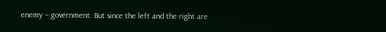enemy – government. But since the left and the right are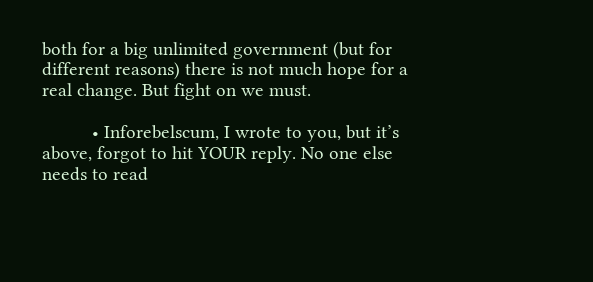both for a big unlimited government (but for different reasons) there is not much hope for a real change. But fight on we must.

          • Inforebelscum, I wrote to you, but it’s above, forgot to hit YOUR reply. No one else needs to read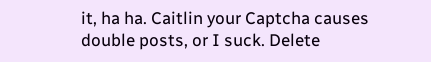it, ha ha. Caitlin your Captcha causes double posts, or I suck. Delete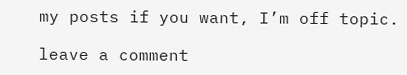my posts if you want, I’m off topic.

leave a comment